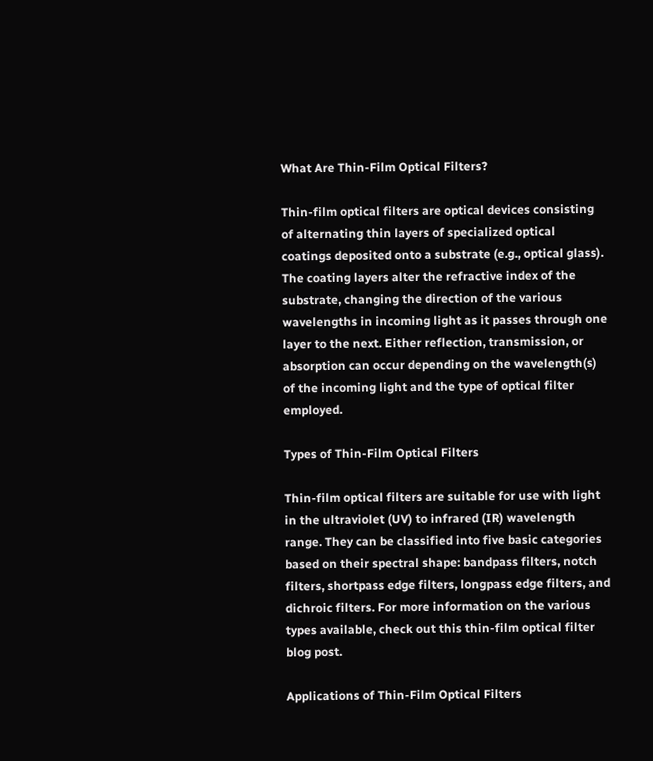What Are Thin-Film Optical Filters?

Thin-film optical filters are optical devices consisting of alternating thin layers of specialized optical coatings deposited onto a substrate (e.g., optical glass). The coating layers alter the refractive index of the substrate, changing the direction of the various wavelengths in incoming light as it passes through one layer to the next. Either reflection, transmission, or absorption can occur depending on the wavelength(s) of the incoming light and the type of optical filter employed.

Types of Thin-Film Optical Filters

Thin-film optical filters are suitable for use with light in the ultraviolet (UV) to infrared (IR) wavelength range. They can be classified into five basic categories based on their spectral shape: bandpass filters, notch filters, shortpass edge filters, longpass edge filters, and dichroic filters. For more information on the various types available, check out this thin-film optical filter blog post.

Applications of Thin-Film Optical Filters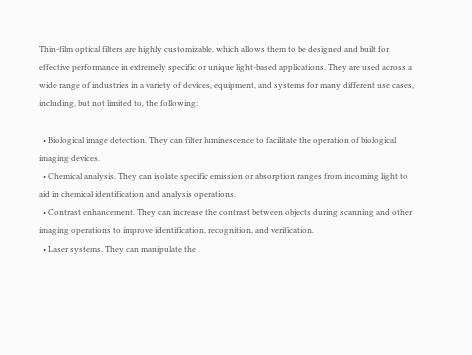Thin-film optical filters are highly customizable, which allows them to be designed and built for effective performance in extremely specific or unique light-based applications. They are used across a wide range of industries in a variety of devices, equipment, and systems for many different use cases, including, but not limited to, the following:

  • Biological image detection. They can filter luminescence to facilitate the operation of biological imaging devices.
  • Chemical analysis. They can isolate specific emission or absorption ranges from incoming light to aid in chemical identification and analysis operations.
  • Contrast enhancement. They can increase the contrast between objects during scanning and other imaging operations to improve identification, recognition, and verification.
  • Laser systems. They can manipulate the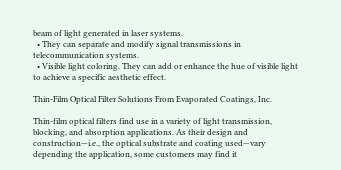beam of light generated in laser systems.
  • They can separate and modify signal transmissions in telecommunication systems.
  • Visible light coloring. They can add or enhance the hue of visible light to achieve a specific aesthetic effect.

Thin-Film Optical Filter Solutions From Evaporated Coatings, Inc.

Thin-film optical filters find use in a variety of light transmission, blocking, and absorption applications. As their design and construction—i.e., the optical substrate and coating used—vary depending the application, some customers may find it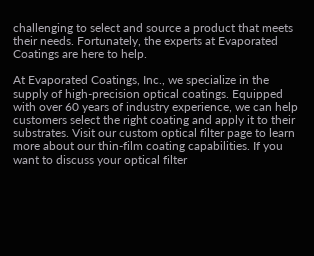challenging to select and source a product that meets their needs. Fortunately, the experts at Evaporated Coatings are here to help.

At Evaporated Coatings, Inc., we specialize in the supply of high-precision optical coatings. Equipped with over 60 years of industry experience, we can help customers select the right coating and apply it to their substrates. Visit our custom optical filter page to learn more about our thin-film coating capabilities. If you want to discuss your optical filter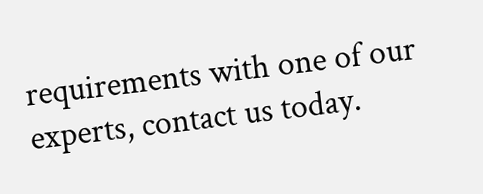requirements with one of our experts, contact us today.